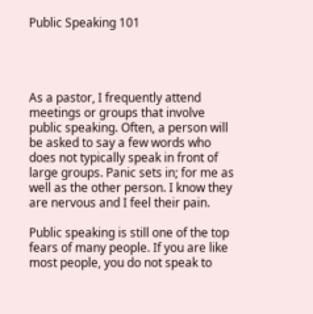Public Speaking 101




As a pastor, I frequently attend meetings or groups that involve public speaking. Often, a person will be asked to say a few words who does not typically speak in front of large groups. Panic sets in; for me as well as the other person. I know they are nervous and I feel their pain.

Public speaking is still one of the top fears of many people. If you are like most people, you do not speak to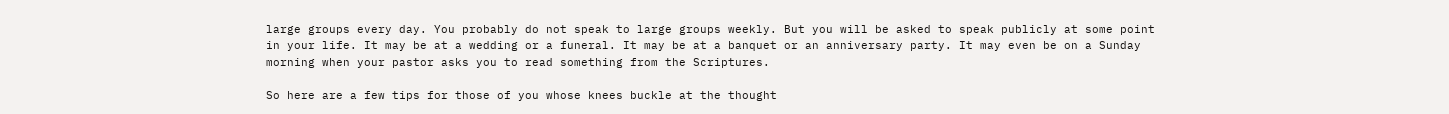large groups every day. You probably do not speak to large groups weekly. But you will be asked to speak publicly at some point in your life. It may be at a wedding or a funeral. It may be at a banquet or an anniversary party. It may even be on a Sunday morning when your pastor asks you to read something from the Scriptures.

So here are a few tips for those of you whose knees buckle at the thought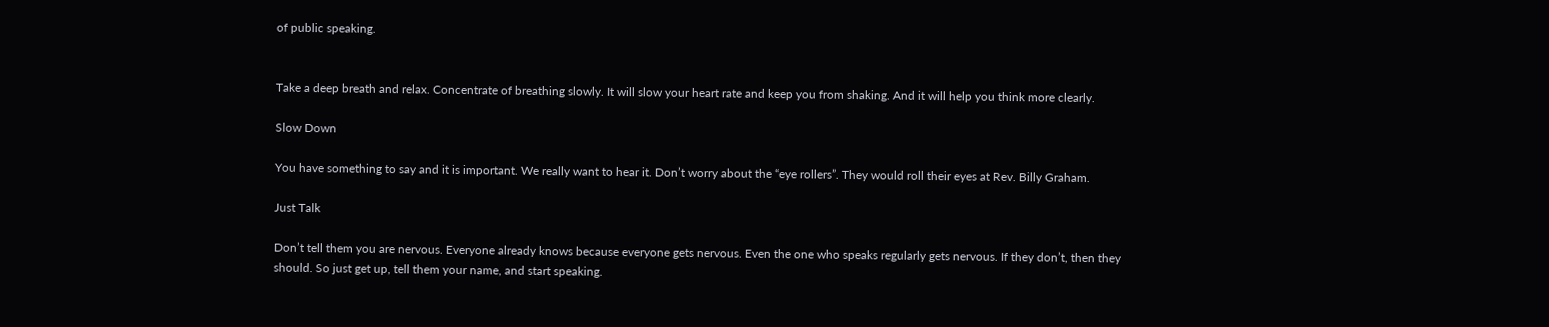of public speaking.


Take a deep breath and relax. Concentrate of breathing slowly. It will slow your heart rate and keep you from shaking. And it will help you think more clearly.

Slow Down

You have something to say and it is important. We really want to hear it. Don’t worry about the “eye rollers”. They would roll their eyes at Rev. Billy Graham.

Just Talk

Don’t tell them you are nervous. Everyone already knows because everyone gets nervous. Even the one who speaks regularly gets nervous. If they don’t, then they should. So just get up, tell them your name, and start speaking.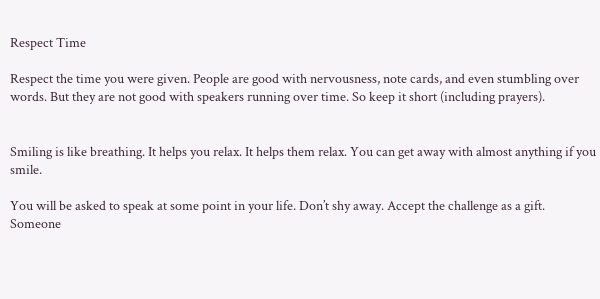Respect Time

Respect the time you were given. People are good with nervousness, note cards, and even stumbling over words. But they are not good with speakers running over time. So keep it short (including prayers).


Smiling is like breathing. It helps you relax. It helps them relax. You can get away with almost anything if you smile.

You will be asked to speak at some point in your life. Don’t shy away. Accept the challenge as a gift. Someone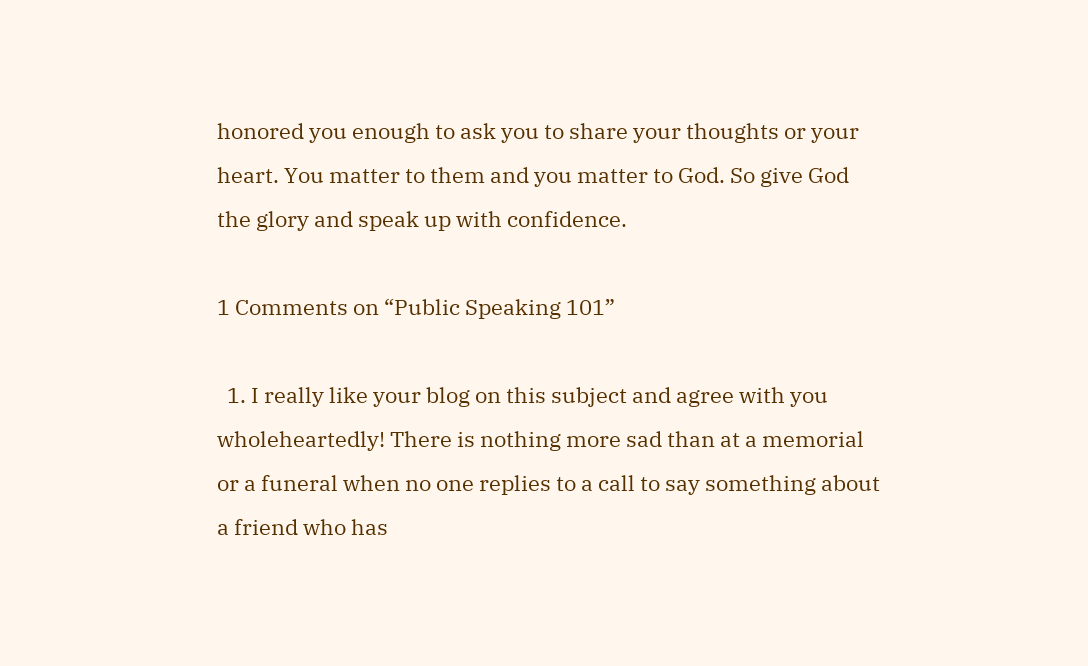honored you enough to ask you to share your thoughts or your heart. You matter to them and you matter to God. So give God the glory and speak up with confidence.

1 Comments on “Public Speaking 101”

  1. I really like your blog on this subject and agree with you wholeheartedly! There is nothing more sad than at a memorial or a funeral when no one replies to a call to say something about a friend who has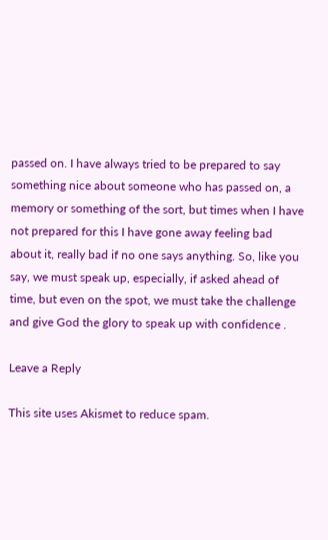passed on. I have always tried to be prepared to say something nice about someone who has passed on, a memory or something of the sort, but times when I have not prepared for this I have gone away feeling bad about it, really bad if no one says anything. So, like you say, we must speak up, especially, if asked ahead of time, but even on the spot, we must take the challenge and give God the glory to speak up with confidence .

Leave a Reply

This site uses Akismet to reduce spam.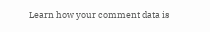Learn how your comment data is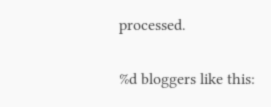processed.

%d bloggers like this: